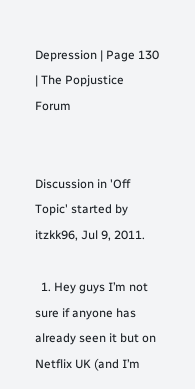Depression | Page 130 | The Popjustice Forum


Discussion in 'Off Topic' started by itzkk96, Jul 9, 2011.

  1. Hey guys I’m not sure if anyone has already seen it but on Netflix UK (and I’m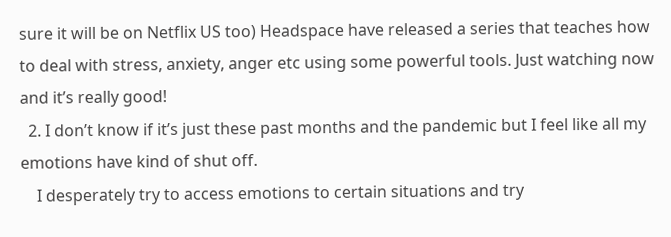sure it will be on Netflix US too) Headspace have released a series that teaches how to deal with stress, anxiety, anger etc using some powerful tools. Just watching now and it’s really good!
  2. I don’t know if it’s just these past months and the pandemic but I feel like all my emotions have kind of shut off.
    I desperately try to access emotions to certain situations and try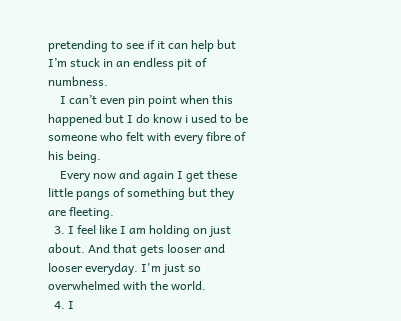pretending to see if it can help but I’m stuck in an endless pit of numbness.
    I can’t even pin point when this happened but I do know i used to be someone who felt with every fibre of his being.
    Every now and again I get these little pangs of something but they are fleeting.
  3. I feel like I am holding on just about. And that gets looser and looser everyday. I'm just so overwhelmed with the world.
  4. I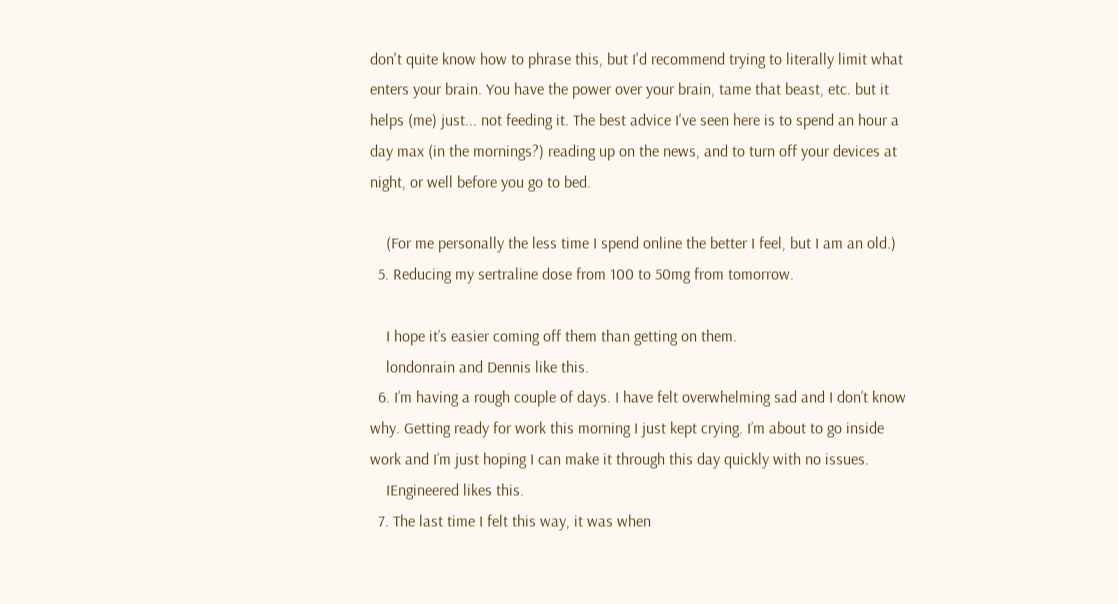don't quite know how to phrase this, but I'd recommend trying to literally limit what enters your brain. You have the power over your brain, tame that beast, etc. but it helps (me) just... not feeding it. The best advice I've seen here is to spend an hour a day max (in the mornings?) reading up on the news, and to turn off your devices at night, or well before you go to bed.

    (For me personally the less time I spend online the better I feel, but I am an old.)
  5. Reducing my sertraline dose from 100 to 50mg from tomorrow.

    I hope it’s easier coming off them than getting on them.
    londonrain and Dennis like this.
  6. I’m having a rough couple of days. I have felt overwhelming sad and I don’t know why. Getting ready for work this morning I just kept crying. I’m about to go inside work and I’m just hoping I can make it through this day quickly with no issues.
    IEngineered likes this.
  7. The last time I felt this way, it was when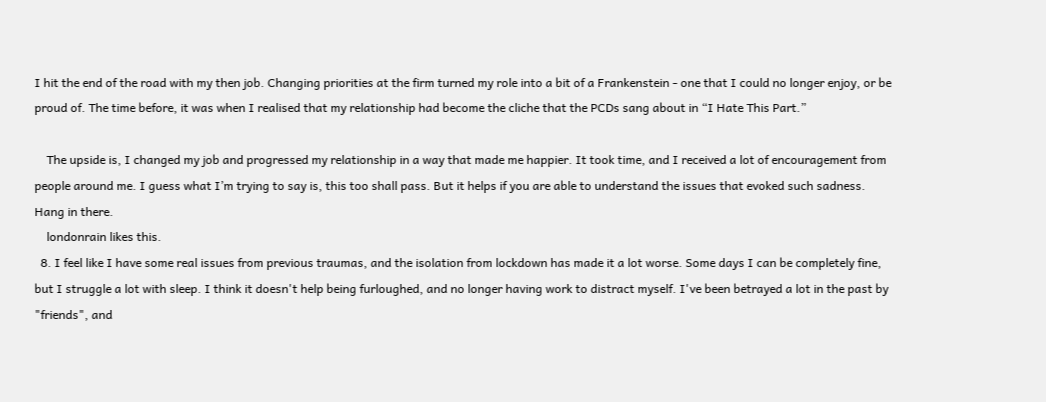I hit the end of the road with my then job. Changing priorities at the firm turned my role into a bit of a Frankenstein - one that I could no longer enjoy, or be proud of. The time before, it was when I realised that my relationship had become the cliche that the PCDs sang about in “I Hate This Part.”

    The upside is, I changed my job and progressed my relationship in a way that made me happier. It took time, and I received a lot of encouragement from people around me. I guess what I’m trying to say is, this too shall pass. But it helps if you are able to understand the issues that evoked such sadness. Hang in there.
    londonrain likes this.
  8. I feel like I have some real issues from previous traumas, and the isolation from lockdown has made it a lot worse. Some days I can be completely fine, but I struggle a lot with sleep. I think it doesn't help being furloughed, and no longer having work to distract myself. I've been betrayed a lot in the past by "friends", and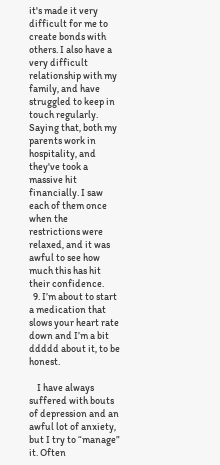it's made it very difficult for me to create bonds with others. I also have a very difficult relationship with my family, and have struggled to keep in touch regularly. Saying that, both my parents work in hospitality, and they've took a massive hit financially. I saw each of them once when the restrictions were relaxed, and it was awful to see how much this has hit their confidence.
  9. I’m about to start a medication that slows your heart rate down and I’m a bit ddddd about it, to be honest.

    I have always suffered with bouts of depression and an awful lot of anxiety, but I try to “manage” it. Often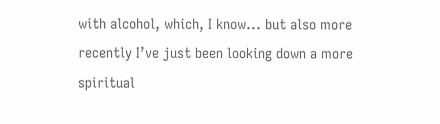with alcohol, which, I know... but also more recently I’ve just been looking down a more spiritual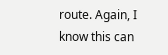route. Again, I know this can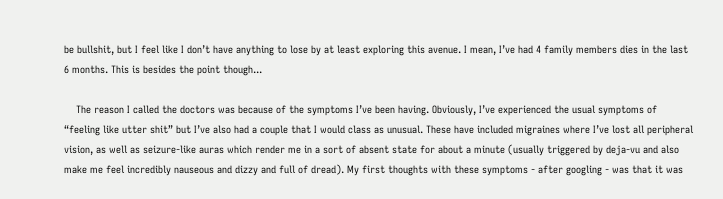be bullshit, but I feel like I don’t have anything to lose by at least exploring this avenue. I mean, I’ve had 4 family members dies in the last 6 months. This is besides the point though...

    The reason I called the doctors was because of the symptoms I’ve been having. Obviously, I’ve experienced the usual symptoms of “feeling like utter shit” but I’ve also had a couple that I would class as unusual. These have included migraines where I’ve lost all peripheral vision, as well as seizure-like auras which render me in a sort of absent state for about a minute (usually triggered by deja-vu and also make me feel incredibly nauseous and dizzy and full of dread). My first thoughts with these symptoms - after googling - was that it was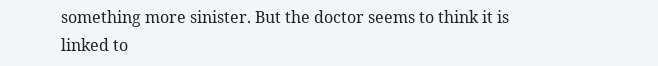something more sinister. But the doctor seems to think it is linked to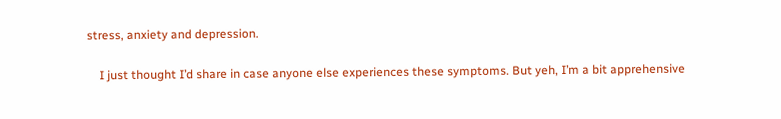stress, anxiety and depression.

    I just thought I’d share in case anyone else experiences these symptoms. But yeh, I’m a bit apprehensive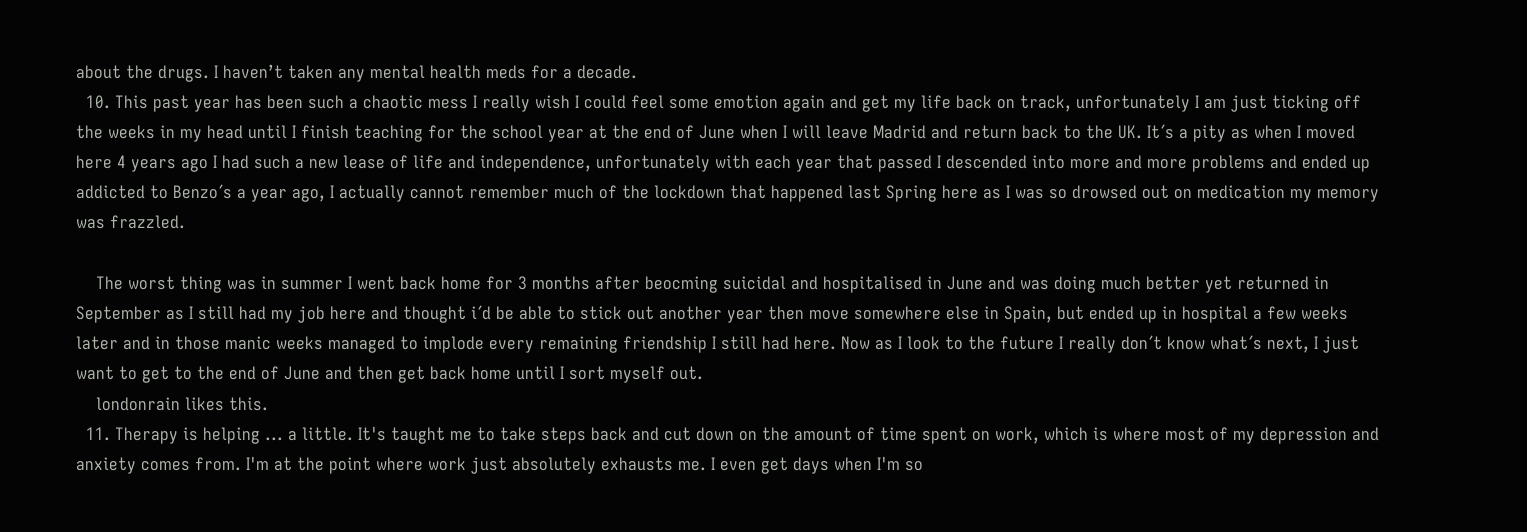about the drugs. I haven’t taken any mental health meds for a decade.
  10. This past year has been such a chaotic mess I really wish I could feel some emotion again and get my life back on track, unfortunately I am just ticking off the weeks in my head until I finish teaching for the school year at the end of June when I will leave Madrid and return back to the UK. It´s a pity as when I moved here 4 years ago I had such a new lease of life and independence, unfortunately with each year that passed I descended into more and more problems and ended up addicted to Benzo´s a year ago, I actually cannot remember much of the lockdown that happened last Spring here as I was so drowsed out on medication my memory was frazzled.

    The worst thing was in summer I went back home for 3 months after beocming suicidal and hospitalised in June and was doing much better yet returned in September as I still had my job here and thought i´d be able to stick out another year then move somewhere else in Spain, but ended up in hospital a few weeks later and in those manic weeks managed to implode every remaining friendship I still had here. Now as I look to the future I really don´t know what´s next, I just want to get to the end of June and then get back home until I sort myself out.
    londonrain likes this.
  11. Therapy is helping ... a little. It's taught me to take steps back and cut down on the amount of time spent on work, which is where most of my depression and anxiety comes from. I'm at the point where work just absolutely exhausts me. I even get days when I'm so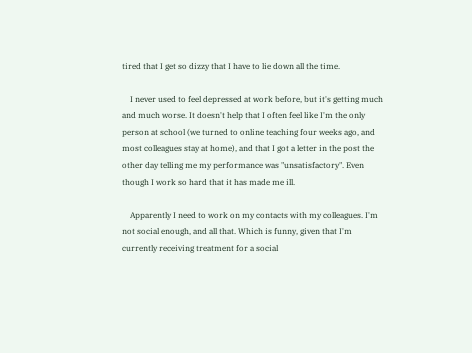tired that I get so dizzy that I have to lie down all the time.

    I never used to feel depressed at work before, but it's getting much and much worse. It doesn't help that I often feel like I'm the only person at school (we turned to online teaching four weeks ago, and most colleagues stay at home), and that I got a letter in the post the other day telling me my performance was "unsatisfactory". Even though I work so hard that it has made me ill.

    Apparently I need to work on my contacts with my colleagues. I'm not social enough, and all that. Which is funny, given that I'm currently receiving treatment for a social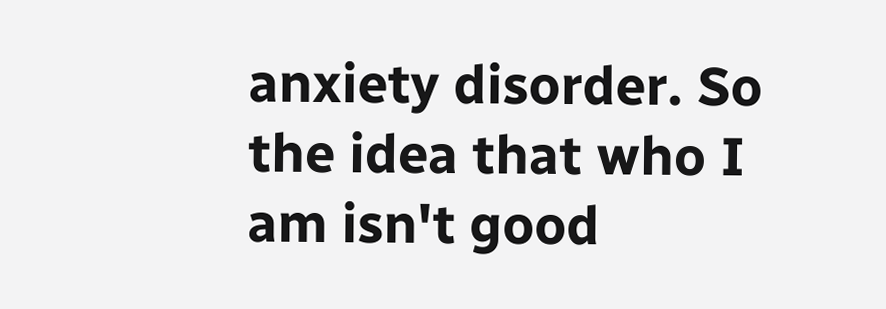anxiety disorder. So the idea that who I am isn't good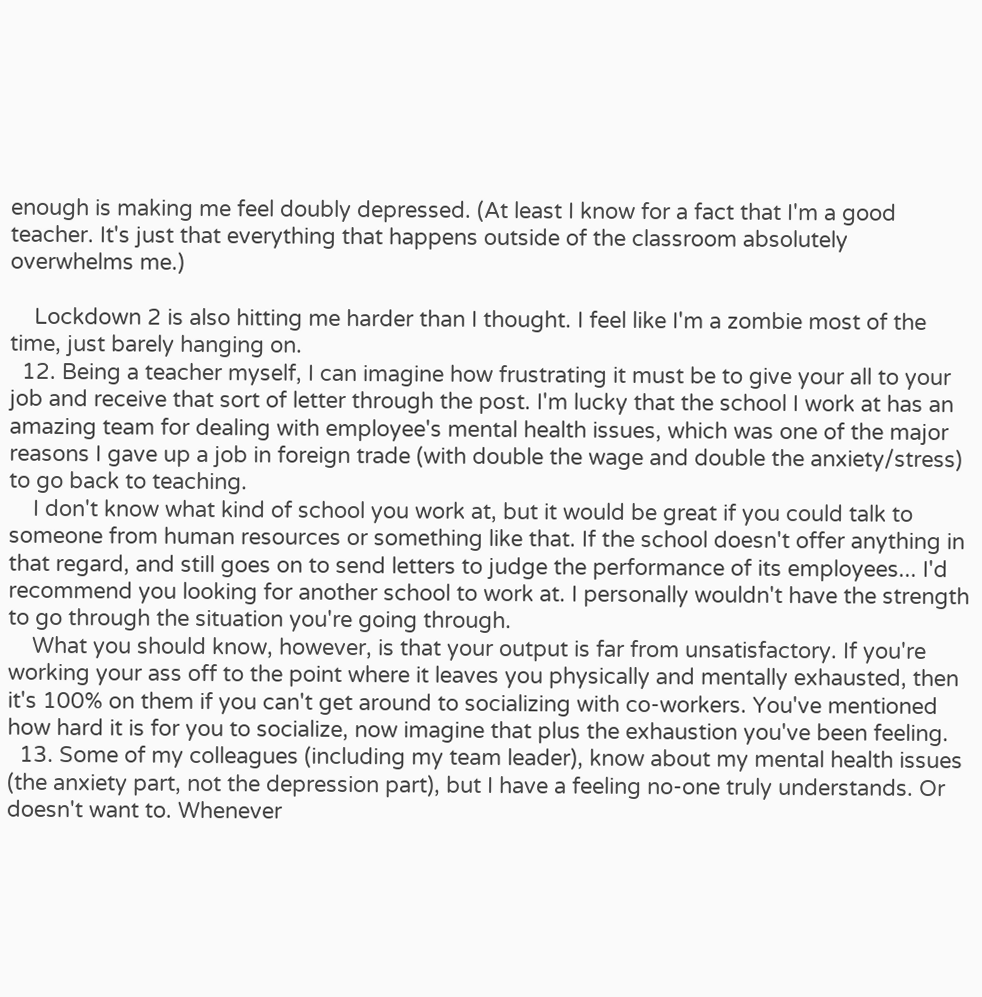enough is making me feel doubly depressed. (At least I know for a fact that I'm a good teacher. It's just that everything that happens outside of the classroom absolutely overwhelms me.)

    Lockdown 2 is also hitting me harder than I thought. I feel like I'm a zombie most of the time, just barely hanging on.
  12. Being a teacher myself, I can imagine how frustrating it must be to give your all to your job and receive that sort of letter through the post. I'm lucky that the school I work at has an amazing team for dealing with employee's mental health issues, which was one of the major reasons I gave up a job in foreign trade (with double the wage and double the anxiety/stress) to go back to teaching.
    I don't know what kind of school you work at, but it would be great if you could talk to someone from human resources or something like that. If the school doesn't offer anything in that regard, and still goes on to send letters to judge the performance of its employees... I'd recommend you looking for another school to work at. I personally wouldn't have the strength to go through the situation you're going through.
    What you should know, however, is that your output is far from unsatisfactory. If you're working your ass off to the point where it leaves you physically and mentally exhausted, then it's 100% on them if you can't get around to socializing with co-workers. You've mentioned how hard it is for you to socialize, now imagine that plus the exhaustion you've been feeling.
  13. Some of my colleagues (including my team leader), know about my mental health issues (the anxiety part, not the depression part), but I have a feeling no-one truly understands. Or doesn't want to. Whenever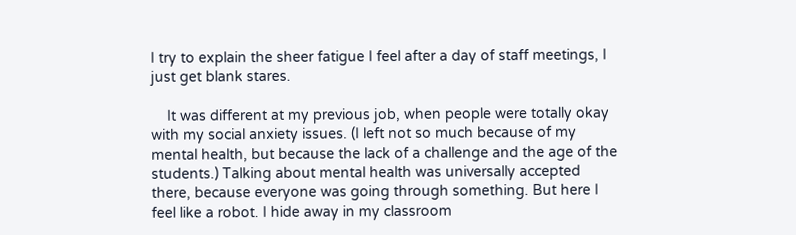I try to explain the sheer fatigue I feel after a day of staff meetings, I just get blank stares.

    It was different at my previous job, when people were totally okay with my social anxiety issues. (I left not so much because of my mental health, but because the lack of a challenge and the age of the students.) Talking about mental health was universally accepted there, because everyone was going through something. But here I feel like a robot. I hide away in my classroom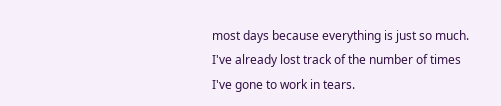most days because everything is just so much. I've already lost track of the number of times I've gone to work in tears.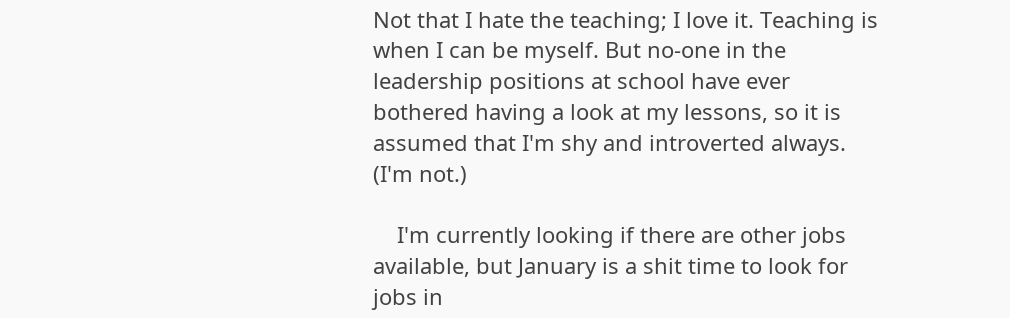Not that I hate the teaching; I love it. Teaching is when I can be myself. But no-one in the leadership positions at school have ever bothered having a look at my lessons, so it is assumed that I'm shy and introverted always. (I'm not.)

    I'm currently looking if there are other jobs available, but January is a shit time to look for jobs in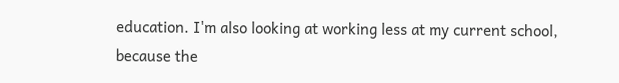education. I'm also looking at working less at my current school, because the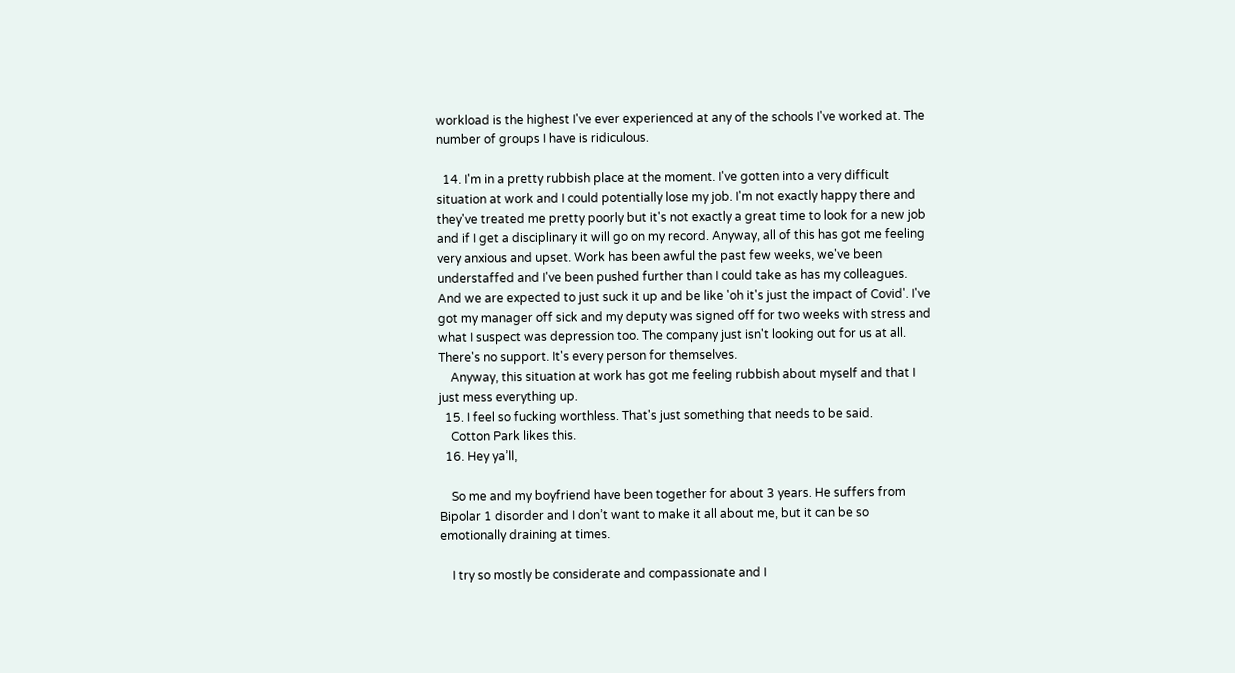workload is the highest I've ever experienced at any of the schools I've worked at. The number of groups I have is ridiculous.

  14. I'm in a pretty rubbish place at the moment. I've gotten into a very difficult situation at work and I could potentially lose my job. I'm not exactly happy there and they've treated me pretty poorly but it's not exactly a great time to look for a new job and if I get a disciplinary it will go on my record. Anyway, all of this has got me feeling very anxious and upset. Work has been awful the past few weeks, we've been understaffed and I've been pushed further than I could take as has my colleagues. And we are expected to just suck it up and be like 'oh it's just the impact of Covid'. I've got my manager off sick and my deputy was signed off for two weeks with stress and what I suspect was depression too. The company just isn't looking out for us at all. There's no support. It's every person for themselves.
    Anyway, this situation at work has got me feeling rubbish about myself and that I just mess everything up.
  15. I feel so fucking worthless. That's just something that needs to be said.
    Cotton Park likes this.
  16. Hey ya’ll,

    So me and my boyfriend have been together for about 3 years. He suffers from Bipolar 1 disorder and I don’t want to make it all about me, but it can be so emotionally draining at times.

    I try so mostly be considerate and compassionate and I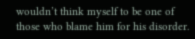wouldn’t think myself to be one of those who blame him for his disorder.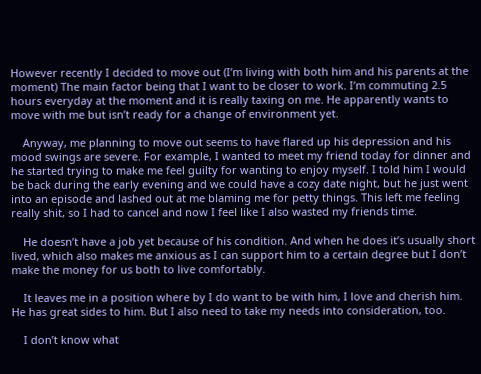However recently I decided to move out (I’m living with both him and his parents at the moment) The main factor being that I want to be closer to work. I’m commuting 2.5 hours everyday at the moment and it is really taxing on me. He apparently wants to move with me but isn’t ready for a change of environment yet.

    Anyway, me planning to move out seems to have flared up his depression and his mood swings are severe. For example, I wanted to meet my friend today for dinner and he started trying to make me feel guilty for wanting to enjoy myself. I told him I would be back during the early evening and we could have a cozy date night, but he just went into an episode and lashed out at me blaming me for petty things. This left me feeling really shit, so I had to cancel and now I feel like I also wasted my friends time.

    He doesn’t have a job yet because of his condition. And when he does it’s usually short lived, which also makes me anxious as I can support him to a certain degree but I don’t make the money for us both to live comfortably.

    It leaves me in a position where by I do want to be with him, I love and cherish him. He has great sides to him. But I also need to take my needs into consideration, too.

    I don’t know what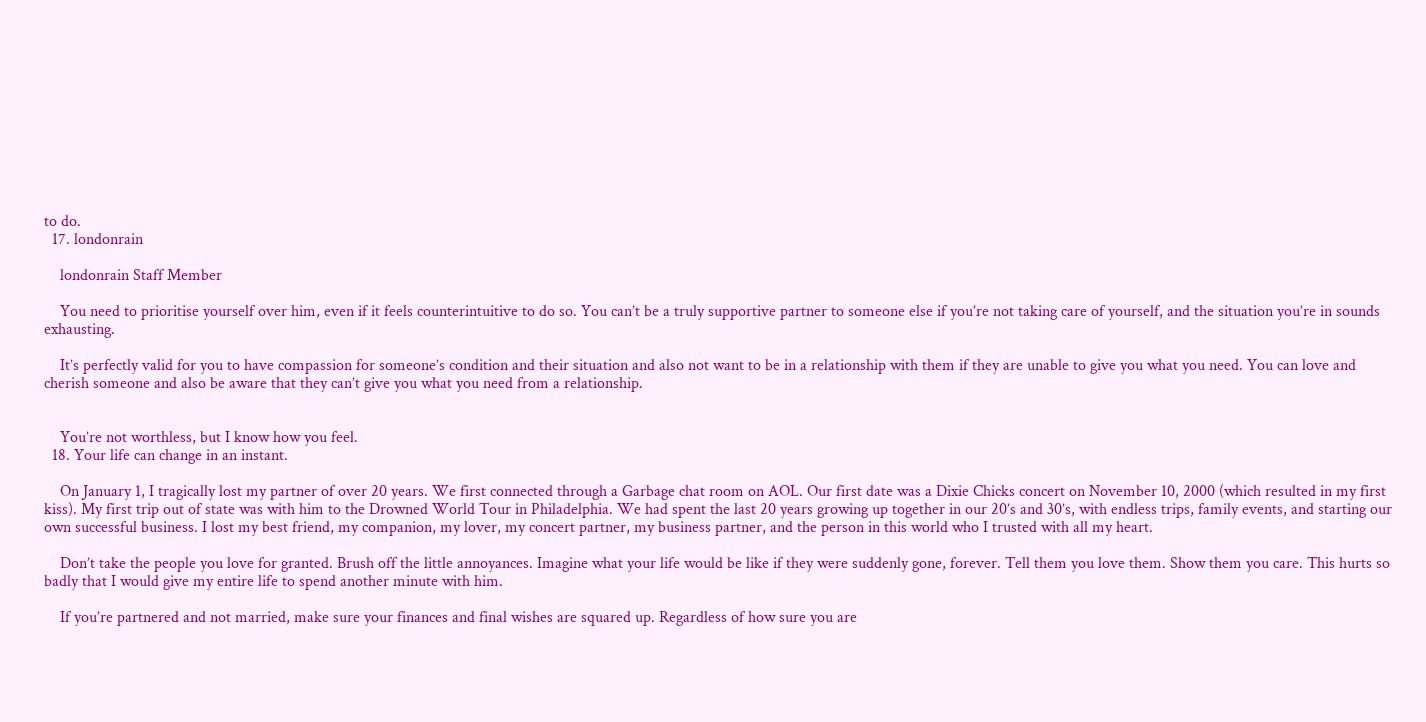to do.
  17. londonrain

    londonrain Staff Member

    You need to prioritise yourself over him, even if it feels counterintuitive to do so. You can’t be a truly supportive partner to someone else if you’re not taking care of yourself, and the situation you’re in sounds exhausting.

    It’s perfectly valid for you to have compassion for someone’s condition and their situation and also not want to be in a relationship with them if they are unable to give you what you need. You can love and cherish someone and also be aware that they can’t give you what you need from a relationship.


    You’re not worthless, but I know how you feel.
  18. Your life can change in an instant.

    On January 1, I tragically lost my partner of over 20 years. We first connected through a Garbage chat room on AOL. Our first date was a Dixie Chicks concert on November 10, 2000 (which resulted in my first kiss). My first trip out of state was with him to the Drowned World Tour in Philadelphia. We had spent the last 20 years growing up together in our 20’s and 30’s, with endless trips, family events, and starting our own successful business. I lost my best friend, my companion, my lover, my concert partner, my business partner, and the person in this world who I trusted with all my heart.

    Don’t take the people you love for granted. Brush off the little annoyances. Imagine what your life would be like if they were suddenly gone, forever. Tell them you love them. Show them you care. This hurts so badly that I would give my entire life to spend another minute with him.

    If you’re partnered and not married, make sure your finances and final wishes are squared up. Regardless of how sure you are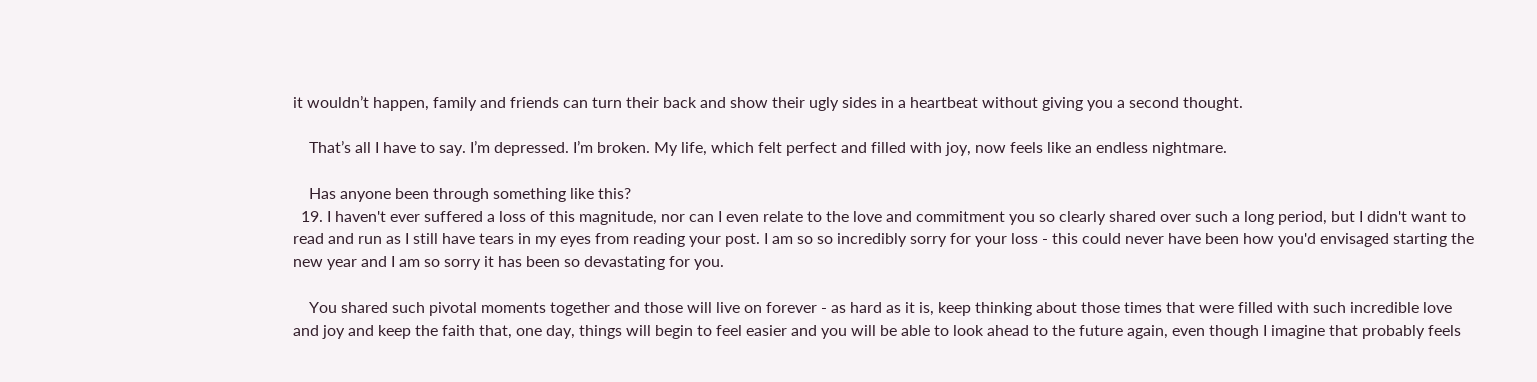it wouldn’t happen, family and friends can turn their back and show their ugly sides in a heartbeat without giving you a second thought.

    That’s all I have to say. I’m depressed. I’m broken. My life, which felt perfect and filled with joy, now feels like an endless nightmare.

    Has anyone been through something like this?
  19. I haven't ever suffered a loss of this magnitude, nor can I even relate to the love and commitment you so clearly shared over such a long period, but I didn't want to read and run as I still have tears in my eyes from reading your post. I am so so incredibly sorry for your loss - this could never have been how you'd envisaged starting the new year and I am so sorry it has been so devastating for you.

    You shared such pivotal moments together and those will live on forever - as hard as it is, keep thinking about those times that were filled with such incredible love and joy and keep the faith that, one day, things will begin to feel easier and you will be able to look ahead to the future again, even though I imagine that probably feels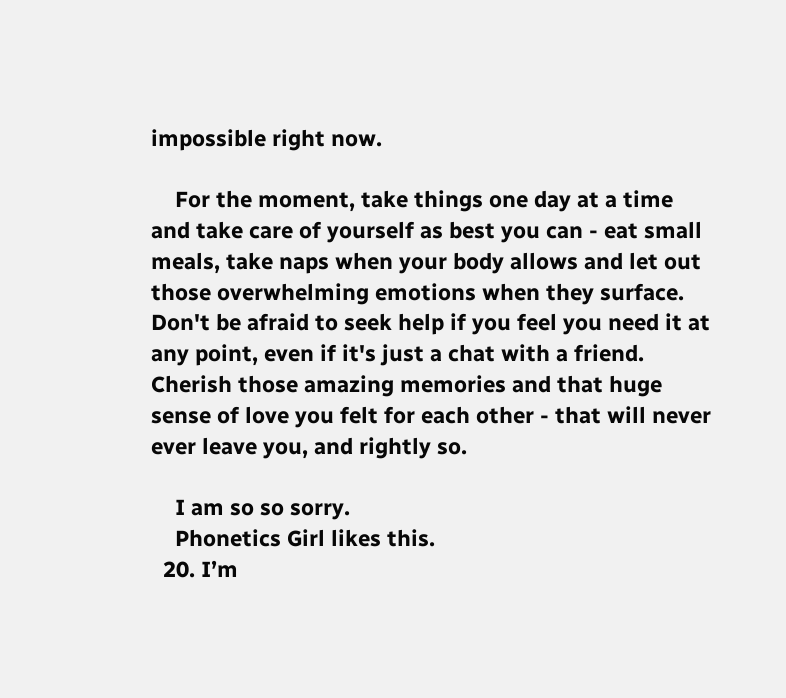impossible right now.

    For the moment, take things one day at a time and take care of yourself as best you can - eat small meals, take naps when your body allows and let out those overwhelming emotions when they surface. Don't be afraid to seek help if you feel you need it at any point, even if it's just a chat with a friend. Cherish those amazing memories and that huge sense of love you felt for each other - that will never ever leave you, and rightly so.

    I am so so sorry.
    Phonetics Girl likes this.
  20. I’m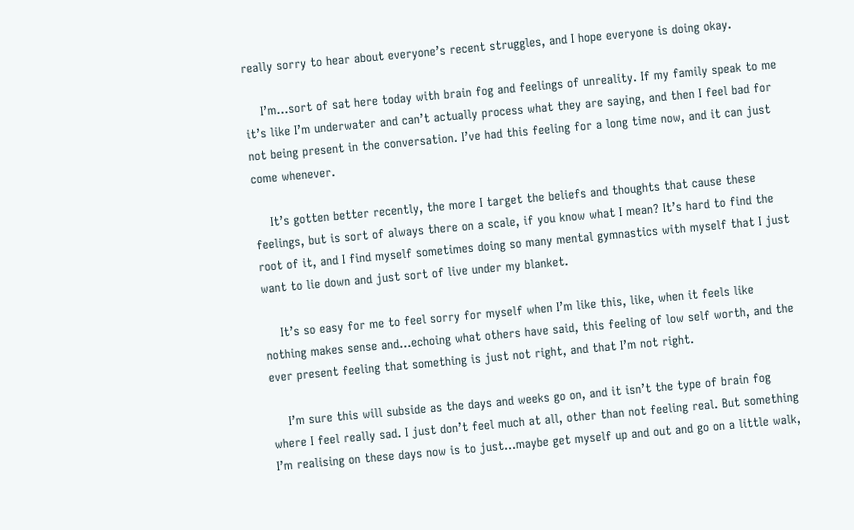really sorry to hear about everyone’s recent struggles, and I hope everyone is doing okay.

    I’m...sort of sat here today with brain fog and feelings of unreality. If my family speak to me it’s like I’m underwater and can’t actually process what they are saying, and then I feel bad for not being present in the conversation. I’ve had this feeling for a long time now, and it can just come whenever.

    It’s gotten better recently, the more I target the beliefs and thoughts that cause these feelings, but is sort of always there on a scale, if you know what I mean? It’s hard to find the root of it, and I find myself sometimes doing so many mental gymnastics with myself that I just want to lie down and just sort of live under my blanket.

    It’s so easy for me to feel sorry for myself when I’m like this, like, when it feels like nothing makes sense and...echoing what others have said, this feeling of low self worth, and the ever present feeling that something is just not right, and that I’m not right.

    I’m sure this will subside as the days and weeks go on, and it isn’t the type of brain fog where I feel really sad. I just don’t feel much at all, other than not feeling real. But something I’m realising on these days now is to just...maybe get myself up and out and go on a little walk,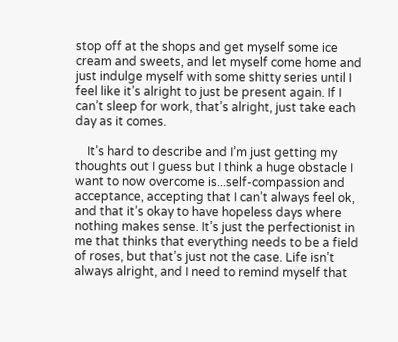stop off at the shops and get myself some ice cream and sweets, and let myself come home and just indulge myself with some shitty series until I feel like it’s alright to just be present again. If I can’t sleep for work, that’s alright, just take each day as it comes.

    It’s hard to describe and I’m just getting my thoughts out I guess but I think a huge obstacle I want to now overcome is...self-compassion and acceptance, accepting that I can’t always feel ok, and that it’s okay to have hopeless days where nothing makes sense. It’s just the perfectionist in me that thinks that everything needs to be a field of roses, but that’s just not the case. Life isn’t always alright, and I need to remind myself that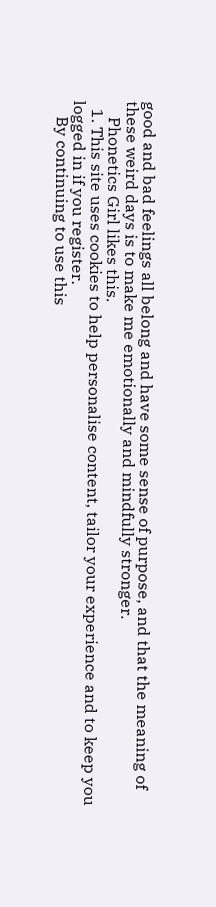good and bad feelings all belong and have some sense of purpose, and that the meaning of these weird days is to make me emotionally and mindfully stronger.
    Phonetics Girl likes this.
  1. This site uses cookies to help personalise content, tailor your experience and to keep you logged in if you register.
    By continuing to use this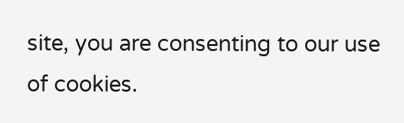site, you are consenting to our use of cookies.